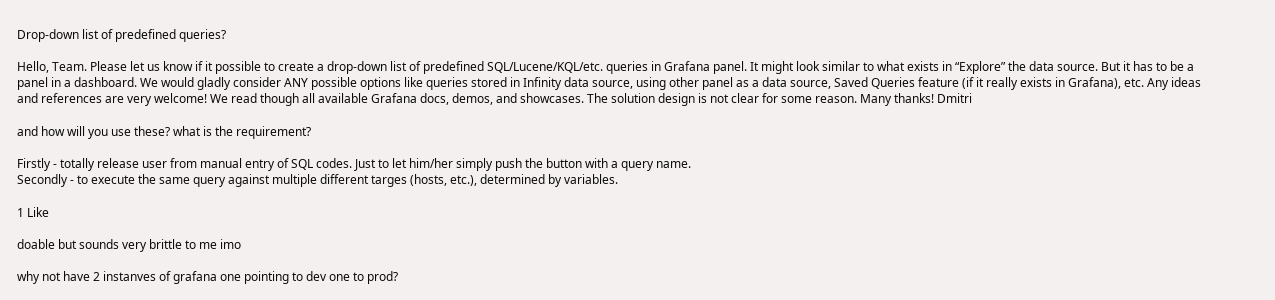Drop-down list of predefined queries?

Hello, Team. Please let us know if it possible to create a drop-down list of predefined SQL/Lucene/KQL/etc. queries in Grafana panel. It might look similar to what exists in “Explore” the data source. But it has to be a panel in a dashboard. We would gladly consider ANY possible options like queries stored in Infinity data source, using other panel as a data source, Saved Queries feature (if it really exists in Grafana), etc. Any ideas and references are very welcome! We read though all available Grafana docs, demos, and showcases. The solution design is not clear for some reason. Many thanks! Dmitri

and how will you use these? what is the requirement?

Firstly - totally release user from manual entry of SQL codes. Just to let him/her simply push the button with a query name.
Secondly - to execute the same query against multiple different targes (hosts, etc.), determined by variables.

1 Like

doable but sounds very brittle to me imo

why not have 2 instanves of grafana one pointing to dev one to prod?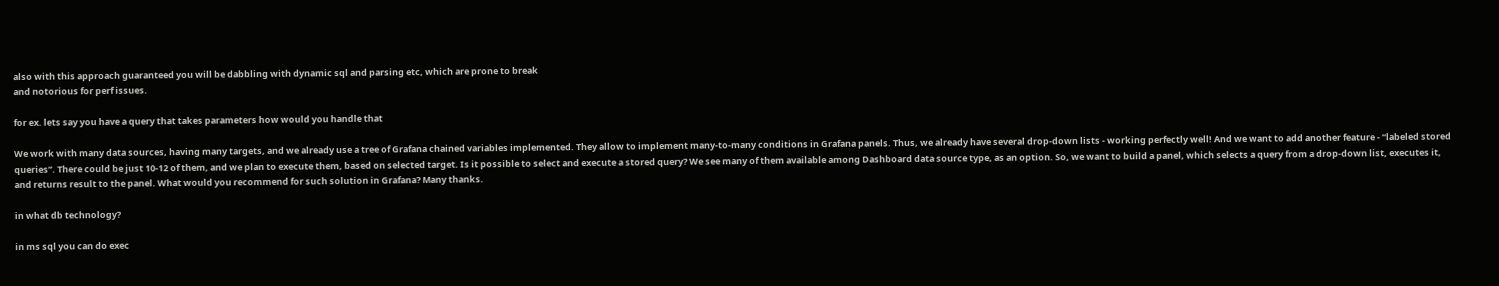also with this approach guaranteed you will be dabbling with dynamic sql and parsing etc, which are prone to break
and notorious for perf issues.

for ex. lets say you have a query that takes parameters how would you handle that

We work with many data sources, having many targets, and we already use a tree of Grafana chained variables implemented. They allow to implement many-to-many conditions in Grafana panels. Thus, we already have several drop-down lists - working perfectly well! And we want to add another feature - “labeled stored queries”. There could be just 10-12 of them, and we plan to execute them, based on selected target. Is it possible to select and execute a stored query? We see many of them available among Dashboard data source type, as an option. So, we want to build a panel, which selects a query from a drop-down list, executes it, and returns result to the panel. What would you recommend for such solution in Grafana? Many thanks.

in what db technology?

in ms sql you can do exec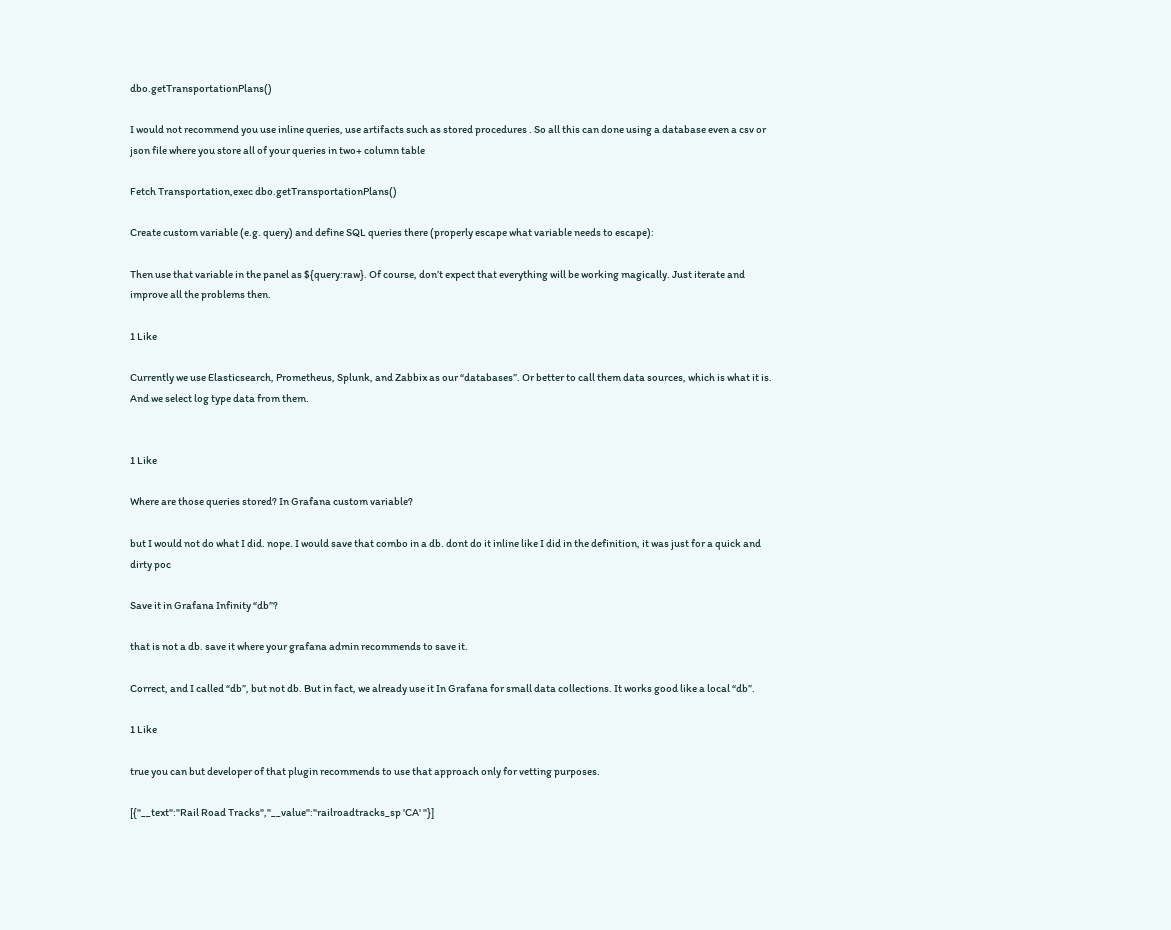dbo.getTransportationPlans()

I would not recommend you use inline queries, use artifacts such as stored procedures . So all this can done using a database even a csv or json file where you store all of your queries in two+ column table

Fetch Transportation,exec dbo.getTransportationPlans()

Create custom variable (e.g. query) and define SQL queries there (properly escape what variable needs to escape):

Then use that variable in the panel as ${query:raw}. Of course, don’t expect that everything will be working magically. Just iterate and improve all the problems then.

1 Like

Currently we use Elasticsearch, Prometheus, Splunk, and Zabbix as our “databases”. Or better to call them data sources, which is what it is. And we select log type data from them.


1 Like

Where are those queries stored? In Grafana custom variable?

but I would not do what I did. nope. I would save that combo in a db. dont do it inline like I did in the definition, it was just for a quick and dirty poc

Save it in Grafana Infinity “db”?

that is not a db. save it where your grafana admin recommends to save it.

Correct, and I called “db”, but not db. But in fact, we already use it In Grafana for small data collections. It works good like a local “db”.

1 Like

true you can but developer of that plugin recommends to use that approach only for vetting purposes.

[{"__text":"Rail Road Tracks","__value":"railroadtracks_sp 'CA' "}]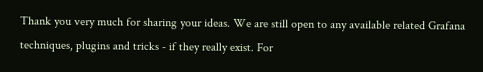Thank you very much for sharing your ideas. We are still open to any available related Grafana techniques, plugins and tricks - if they really exist. For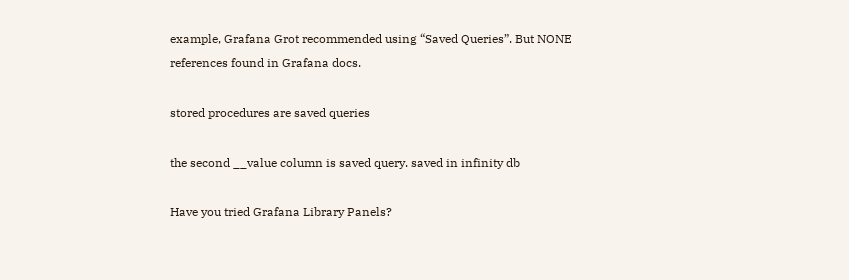example, Grafana Grot recommended using “Saved Queries”. But NONE references found in Grafana docs.

stored procedures are saved queries

the second __value column is saved query. saved in infinity db

Have you tried Grafana Library Panels?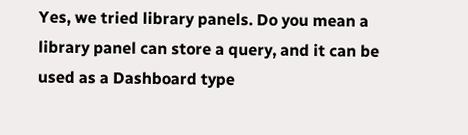Yes, we tried library panels. Do you mean a library panel can store a query, and it can be used as a Dashboard type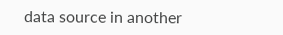data source in another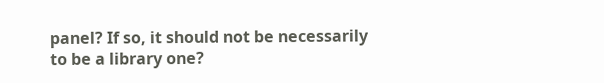panel? If so, it should not be necessarily to be a library one?